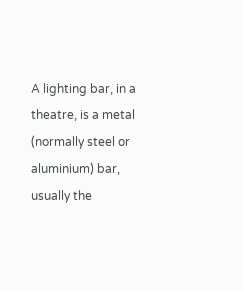A lighting bar, in a theatre, is a metal (normally steel or aluminium) bar, usually the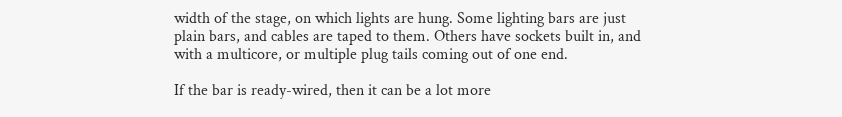width of the stage, on which lights are hung. Some lighting bars are just plain bars, and cables are taped to them. Others have sockets built in, and with a multicore, or multiple plug tails coming out of one end.

If the bar is ready-wired, then it can be a lot more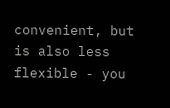convenient, but is also less flexible - you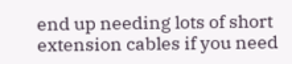end up needing lots of short extension cables if you need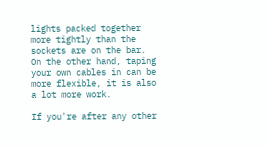lights packed together more tightly than the sockets are on the bar. On the other hand, taping your own cables in can be more flexible, it is also a lot more work.

If you're after any other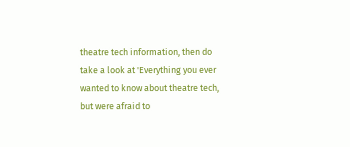theatre tech information, then do take a look at 'Everything you ever wanted to know about theatre tech, but were afraid to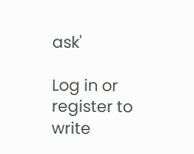ask'

Log in or register to write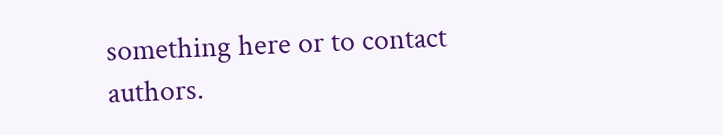something here or to contact authors.